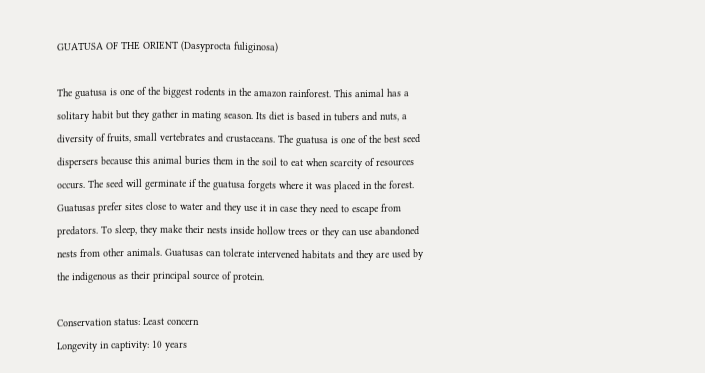GUATUSA OF THE ORIENT (Dasyprocta fuliginosa)

The guatusa is one of the biggest rodents in the amazon rainforest. This animal has a solitary habit but they gather in mating season. Its diet is based in tubers and nuts, a diversity of fruits, small vertebrates and crustaceans. The guatusa is one of the best seed dispersers because this animal buries them in the soil to eat when scarcity of resources occurs. The seed will germinate if the guatusa forgets where it was placed in the forest. Guatusas prefer sites close to water and they use it in case they need to escape from predators. To sleep, they make their nests inside hollow trees or they can use abandoned nests from other animals. Guatusas can tolerate intervened habitats and they are used by the indigenous as their principal source of protein.

Conservation status: Least concern
Longevity in captivity: 10 years